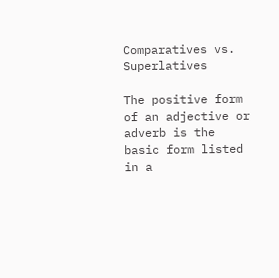Comparatives vs. Superlatives

The positive form of an adjective or adverb is the basic form listed in a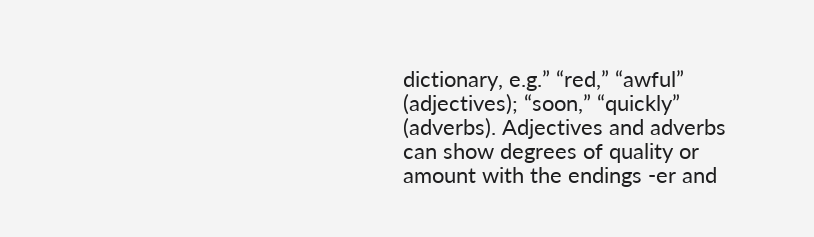dictionary, e.g.” “red,” “awful” (adjectives); “soon,” “quickly” (adverbs). Adjectives and adverbs can show degrees of quality or amount with the endings -er and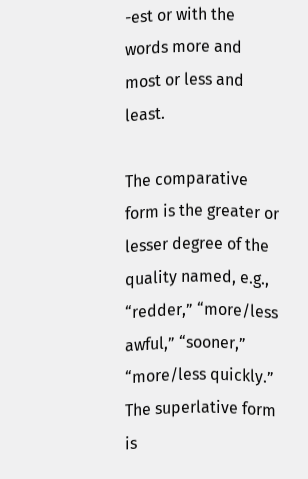-est or with the words more and most or less and least.

The comparative form is the greater or lesser degree of the quality named, e.g., “redder,” “more/less awful,” “sooner,” “more/less quickly.” The superlative form is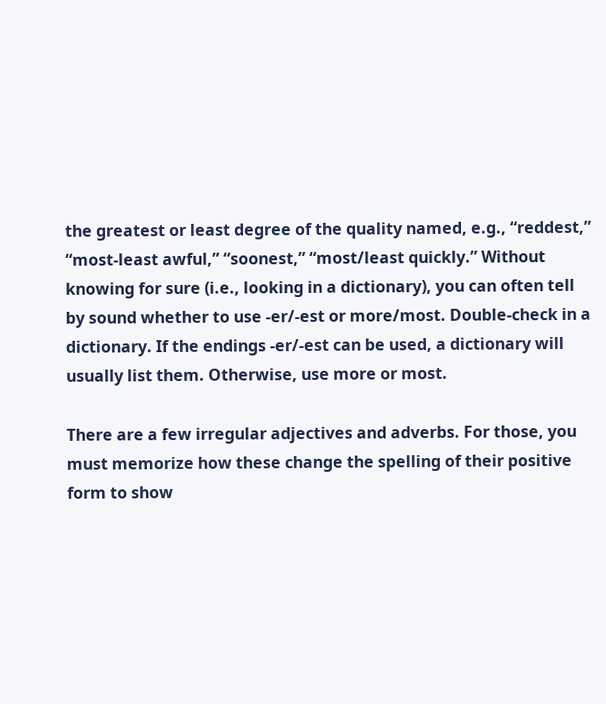the greatest or least degree of the quality named, e.g., “reddest,” “most-least awful,” “soonest,” “most/least quickly.” Without knowing for sure (i.e., looking in a dictionary), you can often tell by sound whether to use -er/-est or more/most. Double-check in a dictionary. If the endings -er/-est can be used, a dictionary will usually list them. Otherwise, use more or most.

There are a few irregular adjectives and adverbs. For those, you must memorize how these change the spelling of their positive form to show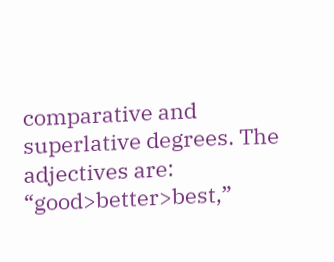comparative and superlative degrees. The adjectives are: “good>better>best,”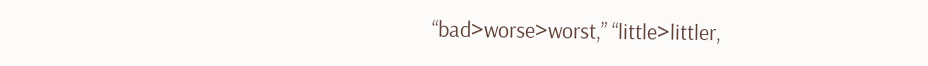“bad>worse>worst,” “little>littler,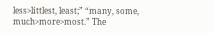less>littlest, least;” “many, some, much>more>most.” The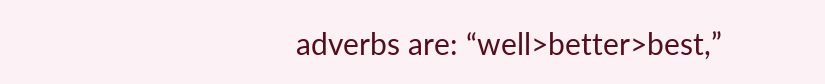adverbs are: “well>better>best,”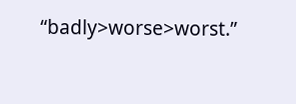“badly>worse>worst.”